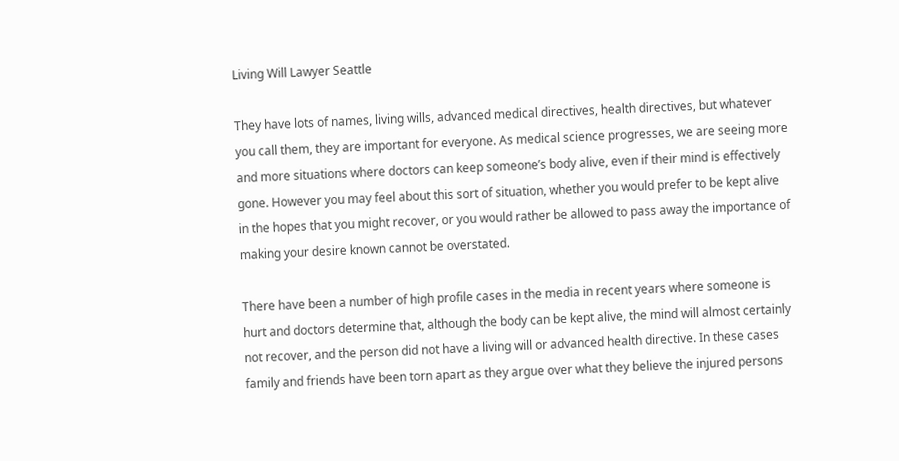Living Will Lawyer Seattle

They have lots of names, living wills, advanced medical directives, health directives, but whatever you call them, they are important for everyone. As medical science progresses, we are seeing more and more situations where doctors can keep someone’s body alive, even if their mind is effectively gone. However you may feel about this sort of situation, whether you would prefer to be kept alive in the hopes that you might recover, or you would rather be allowed to pass away the importance of making your desire known cannot be overstated.

There have been a number of high profile cases in the media in recent years where someone is hurt and doctors determine that, although the body can be kept alive, the mind will almost certainly not recover, and the person did not have a living will or advanced health directive. In these cases family and friends have been torn apart as they argue over what they believe the injured persons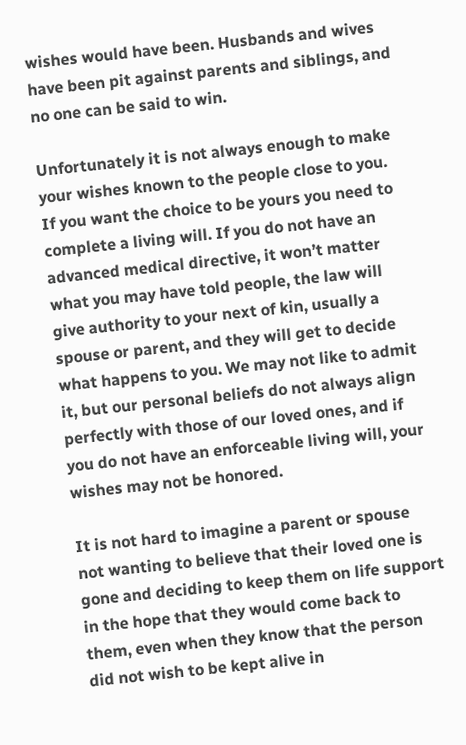wishes would have been. Husbands and wives have been pit against parents and siblings, and no one can be said to win.

Unfortunately it is not always enough to make your wishes known to the people close to you. If you want the choice to be yours you need to complete a living will. If you do not have an advanced medical directive, it won’t matter what you may have told people, the law will give authority to your next of kin, usually a spouse or parent, and they will get to decide what happens to you. We may not like to admit it, but our personal beliefs do not always align perfectly with those of our loved ones, and if you do not have an enforceable living will, your wishes may not be honored.

It is not hard to imagine a parent or spouse not wanting to believe that their loved one is gone and deciding to keep them on life support in the hope that they would come back to them, even when they know that the person did not wish to be kept alive in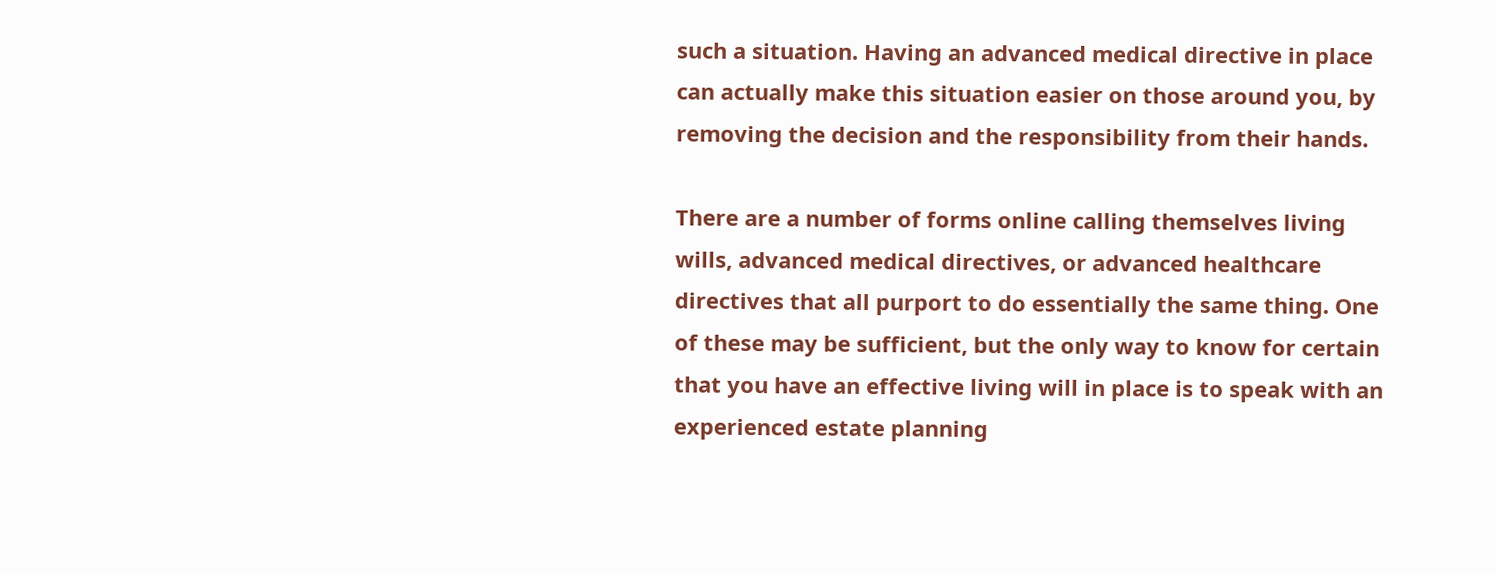such a situation. Having an advanced medical directive in place can actually make this situation easier on those around you, by removing the decision and the responsibility from their hands.

There are a number of forms online calling themselves living wills, advanced medical directives, or advanced healthcare directives that all purport to do essentially the same thing. One of these may be sufficient, but the only way to know for certain that you have an effective living will in place is to speak with an experienced estate planning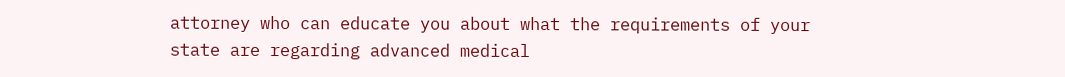attorney who can educate you about what the requirements of your state are regarding advanced medical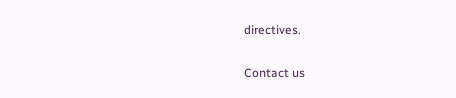directives.

Contact us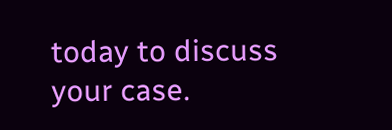today to discuss your case.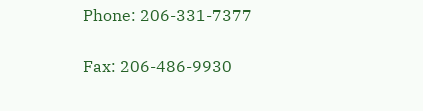Phone: 206-331-7377

Fax: 206-486-9930